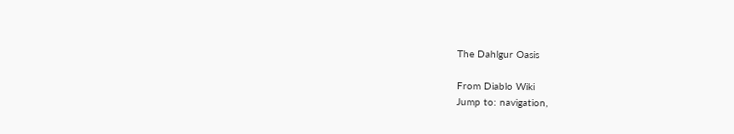The Dahlgur Oasis

From Diablo Wiki
Jump to: navigation,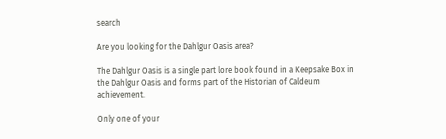search

Are you looking for the Dahlgur Oasis area?

The Dahlgur Oasis is a single part lore book found in a Keepsake Box in the Dahlgur Oasis and forms part of the Historian of Caldeum achievement.

Only one of your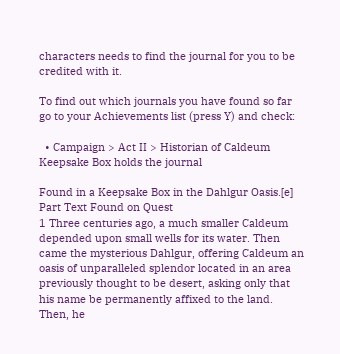characters needs to find the journal for you to be credited with it.

To find out which journals you have found so far go to your Achievements list (press Y) and check:

  • Campaign > Act II > Historian of Caldeum
Keepsake Box holds the journal

Found in a Keepsake Box in the Dahlgur Oasis.[e]
Part Text Found on Quest
1 Three centuries ago, a much smaller Caldeum depended upon small wells for its water. Then came the mysterious Dahlgur, offering Caldeum an oasis of unparalleled splendor located in an area previously thought to be desert, asking only that his name be permanently affixed to the land. Then, he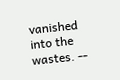vanished into the wastes. --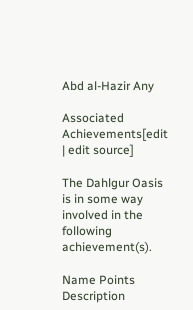Abd al-Hazir Any

Associated Achievements[edit | edit source]

The Dahlgur Oasis is in some way involved in the following achievement(s).

Name Points Description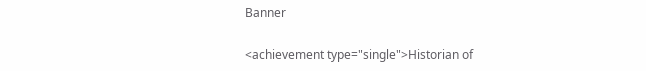Banner

<achievement type="single">Historian of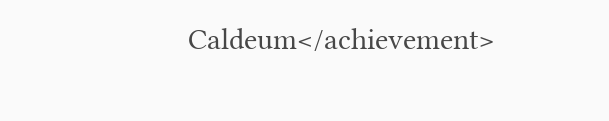Caldeum</achievement>